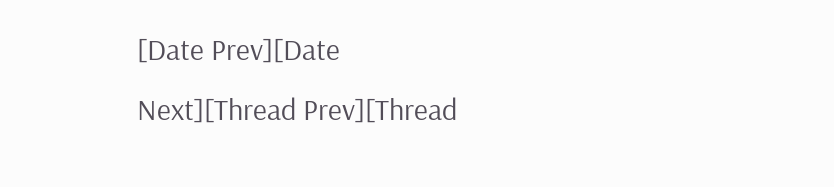[Date Prev][Date Next][Thread Prev][Thread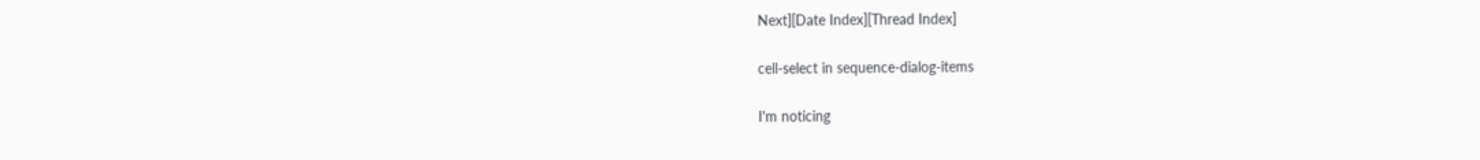Next][Date Index][Thread Index]

cell-select in sequence-dialog-items

I'm noticing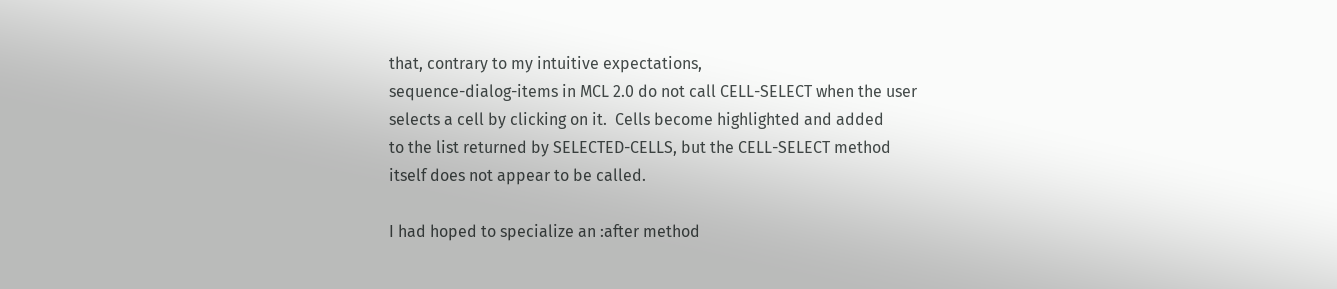that, contrary to my intuitive expectations,
sequence-dialog-items in MCL 2.0 do not call CELL-SELECT when the user
selects a cell by clicking on it.  Cells become highlighted and added
to the list returned by SELECTED-CELLS, but the CELL-SELECT method
itself does not appear to be called.

I had hoped to specialize an :after method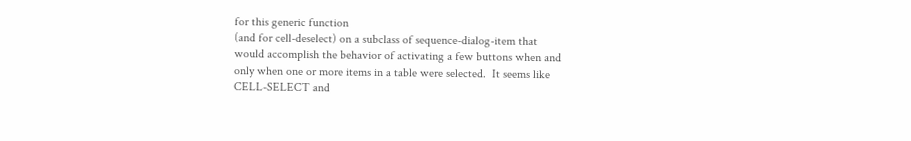for this generic function
(and for cell-deselect) on a subclass of sequence-dialog-item that
would accomplish the behavior of activating a few buttons when and
only when one or more items in a table were selected.  It seems like
CELL-SELECT and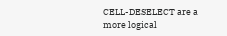CELL-DESELECT are a more logical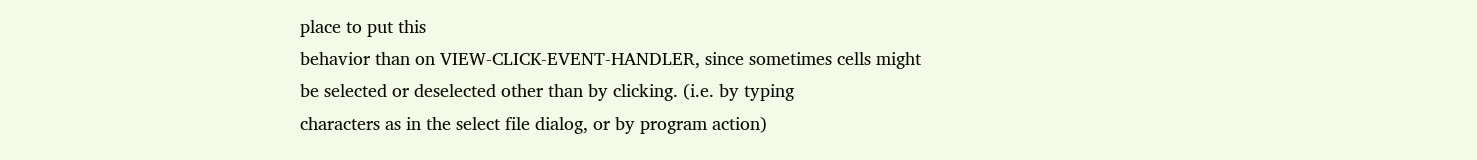place to put this
behavior than on VIEW-CLICK-EVENT-HANDLER, since sometimes cells might
be selected or deselected other than by clicking. (i.e. by typing
characters as in the select file dialog, or by program action)